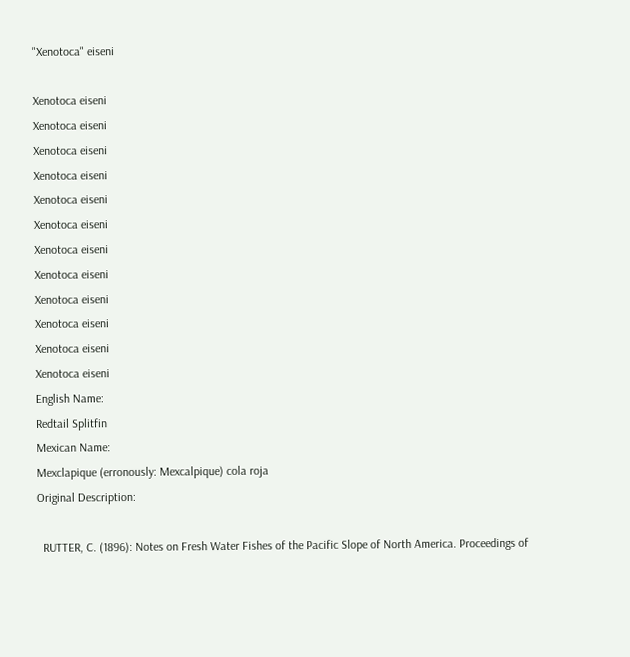"Xenotoca" eiseni

Xenotoca eiseni
Xenotoca eiseni
Xenotoca eiseni
Xenotoca eiseni
Xenotoca eiseni
Xenotoca eiseni
Xenotoca eiseni
Xenotoca eiseni
Xenotoca eiseni
Xenotoca eiseni
Xenotoca eiseni
Xenotoca eiseni
English Name:
Redtail Splitfin
Mexican Name:
Mexclapique (erronously: Mexcalpique) cola roja
Original Description:

  RUTTER, C. (1896): Notes on Fresh Water Fishes of the Pacific Slope of North America. Proceedings of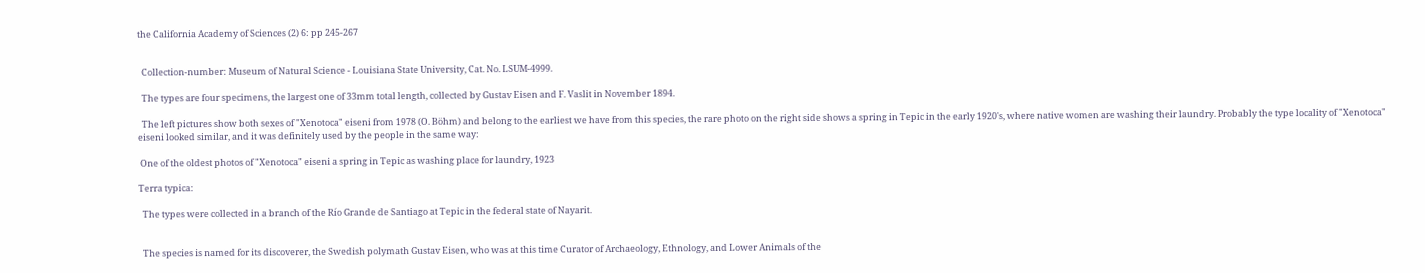the California Academy of Sciences (2) 6: pp 245-267


  Collection-number: Museum of Natural Science - Louisiana State University, Cat. No. LSUM-4999.

  The types are four specimens, the largest one of 33mm total length, collected by Gustav Eisen and F. Vaslit in November 1894.

  The left pictures show both sexes of "Xenotoca" eiseni from 1978 (O. Böhm) and belong to the earliest we have from this species, the rare photo on the right side shows a spring in Tepic in the early 1920's, where native women are washing their laundry. Probably the type locality of "Xenotoca" eiseni looked similar, and it was definitely used by the people in the same way:

 One of the oldest photos of "Xenotoca" eiseni a spring in Tepic as washing place for laundry, 1923

Terra typica:

  The types were collected in a branch of the Río Grande de Santiago at Tepic in the federal state of Nayarit.


  The species is named for its discoverer, the Swedish polymath Gustav Eisen, who was at this time Curator of Archaeology, Ethnology, and Lower Animals of the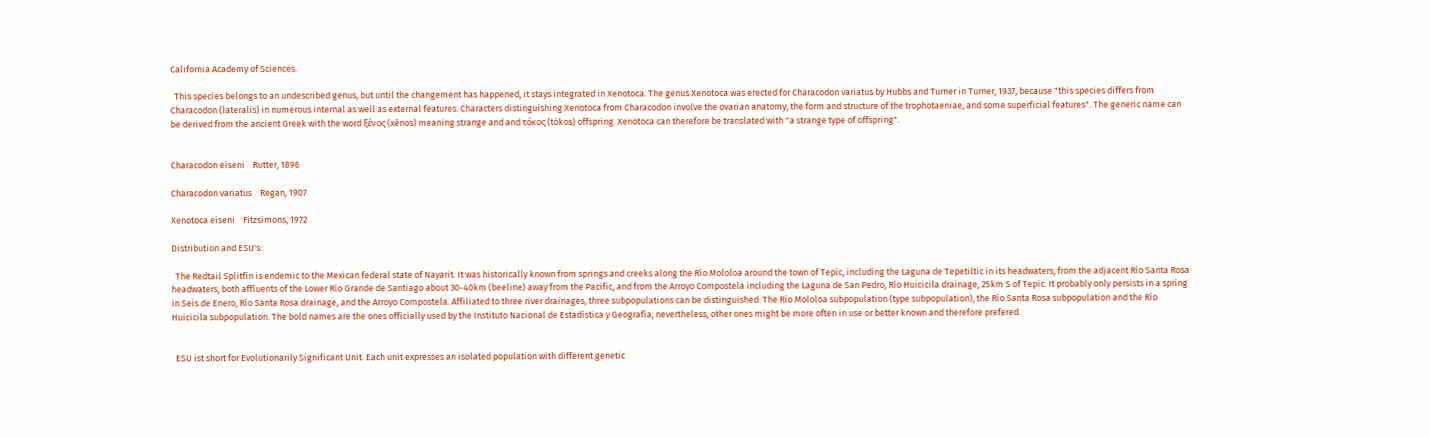California Academy of Sciences.

  This species belongs to an undescribed genus, but until the changement has happened, it stays integrated in Xenotoca. The genus Xenotoca was erected for Characodon variatus by Hubbs and Turner in Turner, 1937, because "this species differs from Characodon (lateralis) in numerous internal as well as external features. Characters distinguishing Xenotoca from Characodon involve the ovarian anatomy, the form and structure of the trophotaeniae, and some superficial features". The generic name can be derived from the ancient Greek with the word ξένος (xénos) meaning strange and and τόκος (tókos) offspring. Xenotoca can therefore be translated with "a strange type of offspring".


Characodon eiseni    Rutter, 1896

Characodon variatus    Regan, 1907

Xenotoca eiseni    Fitzsimons, 1972

Distribution and ESU's:

  The Redtail Splitfin is endemic to the Mexican federal state of Nayarit. It was historically known from springs and creeks along the Río Mololoa around the town of Tepic, including the Laguna de Tepetiltic in its headwaters, from the adjacent Río Santa Rosa headwaters, both affluents of the Lower Río Grande de Santiago about 30-40km (beeline) away from the Pacific, and from the Arroyo Compostela including the Laguna de San Pedro, Río Huicicila drainage, 25km S of Tepic. It probably only persists in a spring in Seis de Enero, Río Santa Rosa drainage, and the Arroyo Compostela. Affiliated to three river drainages, three subpopulations can be distinguished: The Río Mololoa subpopulation (type subpopulation), the Río Santa Rosa subpopulation and the Río Huicicila subpopulation. The bold names are the ones officially used by the Instituto Nacional de Estadística y Geografía; nevertheless, other ones might be more often in use or better known and therefore prefered.


  ESU ist short for Evolutionarily Significant Unit. Each unit expresses an isolated population with different genetic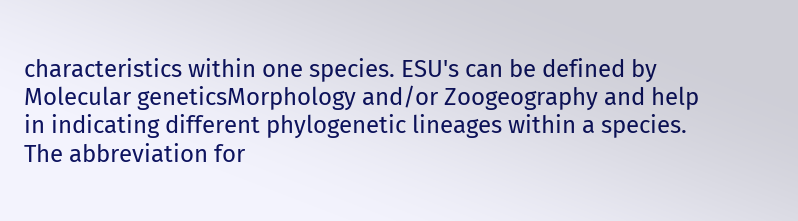characteristics within one species. ESU's can be defined by Molecular geneticsMorphology and/or Zoogeography and help in indicating different phylogenetic lineages within a species. The abbreviation for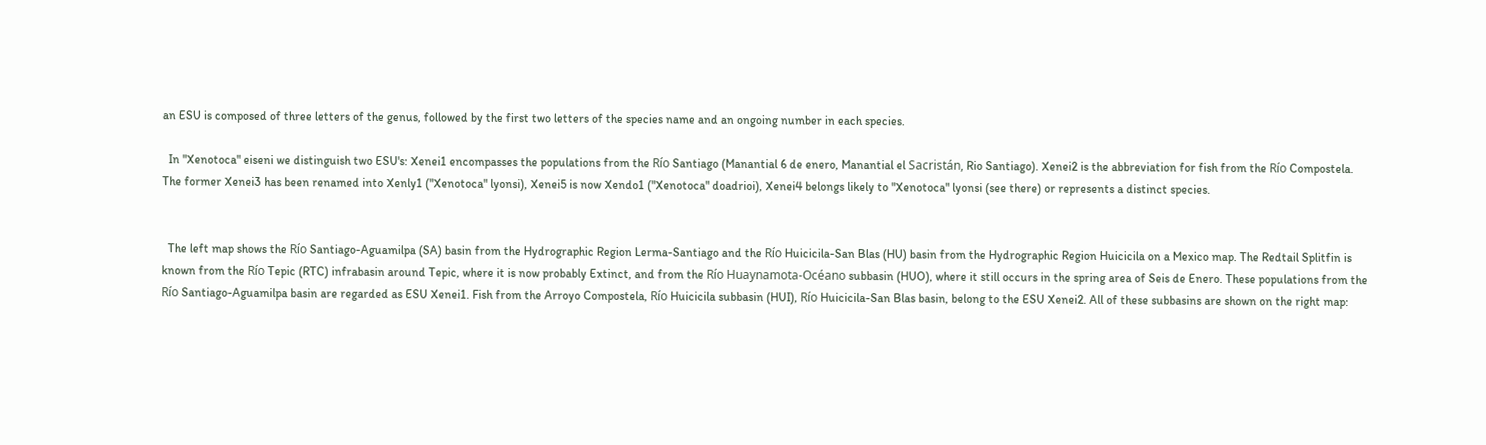an ESU is composed of three letters of the genus, followed by the first two letters of the species name and an ongoing number in each species.

  In "Xenotoca" eiseni we distinguish two ESU's: Xenei1 encompasses the populations from the Río Santiago (Manantial 6 de enero, Manantial el Sacristán, Rio Santiago). Xenei2 is the abbreviation for fish from the Río Compostela. The former Xenei3 has been renamed into Xenly1 ("Xenotoca" lyonsi), Xenei5 is now Xendo1 ("Xenotoca" doadrioi), Xenei4 belongs likely to "Xenotoca" lyonsi (see there) or represents a distinct species.


  The left map shows the Río Santiago-Aguamilpa (SA) basin from the Hydrographic Region Lerma-Santiago and the Río Huicicila-San Blas (HU) basin from the Hydrographic Region Huicicila on a Mexico map. The Redtail Splitfin is known from the Río Tepic (RTC) infrabasin around Tepic, where it is now probably Extinct, and from the Río Huaynamota-Océano subbasin (HUO), where it still occurs in the spring area of Seis de Enero. These populations from the Río Santiago-Aguamilpa basin are regarded as ESU Xenei1. Fish from the Arroyo Compostela, Río Huicicila subbasin (HUI), Río Huicicila-San Blas basin, belong to the ESU Xenei2. All of these subbasins are shown on the right map: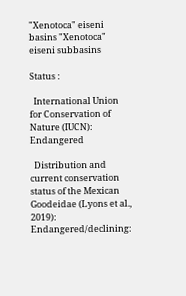"Xenotoca" eiseni basins "Xenotoca" eiseni subbasins

Status :

  International Union for Conservation of Nature (IUCN): Endangered

  Distribution and current conservation status of the Mexican Goodeidae (Lyons et al., 2019): Endangered/declining: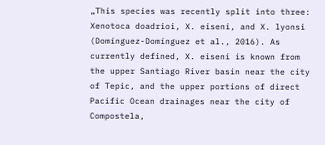„This species was recently split into three: Xenotoca doadrioi, X. eiseni, and X. lyonsi (Domínguez-Domínguez et al., 2016). As currently defined, X. eiseni is known from the upper Santiago River basin near the city of Tepic, and the upper portions of direct Pacific Ocean drainages near the city of Compostela,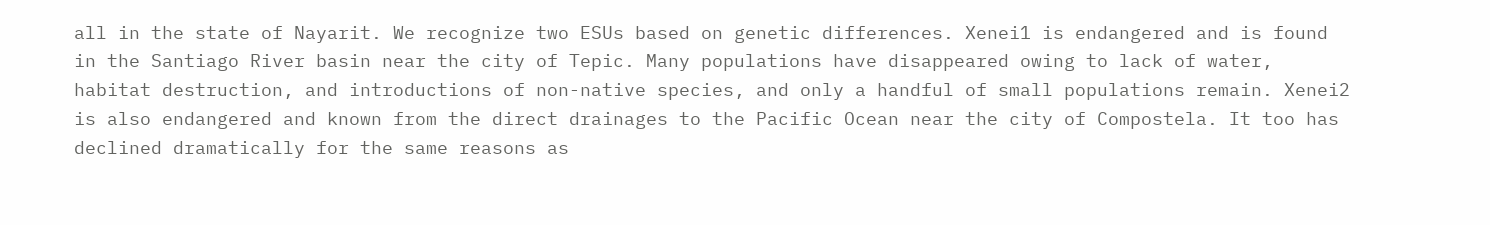all in the state of Nayarit. We recognize two ESUs based on genetic differences. Xenei1 is endangered and is found in the Santiago River basin near the city of Tepic. Many populations have disappeared owing to lack of water, habitat destruction, and introductions of non-native species, and only a handful of small populations remain. Xenei2 is also endangered and known from the direct drainages to the Pacific Ocean near the city of Compostela. It too has declined dramatically for the same reasons as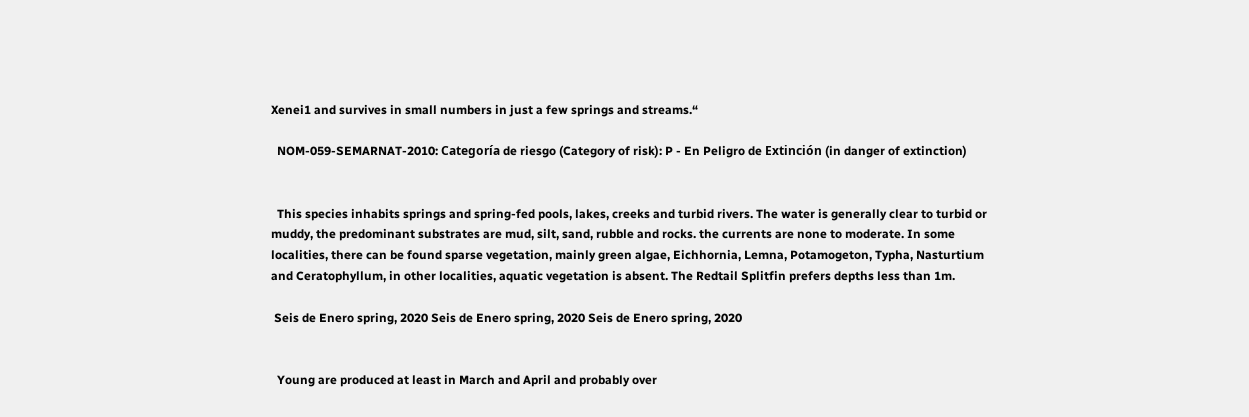Xenei1 and survives in small numbers in just a few springs and streams.“

  NOM-059-SEMARNAT-2010: Categoría de riesgo (Category of risk): P - En Peligro de Extinción (in danger of extinction)


  This species inhabits springs and spring-fed pools, lakes, creeks and turbid rivers. The water is generally clear to turbid or muddy, the predominant substrates are mud, silt, sand, rubble and rocks. the currents are none to moderate. In some localities, there can be found sparse vegetation, mainly green algae, Eichhornia, Lemna, Potamogeton, Typha, Nasturtium and Ceratophyllum, in other localities, aquatic vegetation is absent. The Redtail Splitfin prefers depths less than 1m.

 Seis de Enero spring, 2020 Seis de Enero spring, 2020 Seis de Enero spring, 2020


  Young are produced at least in March and April and probably over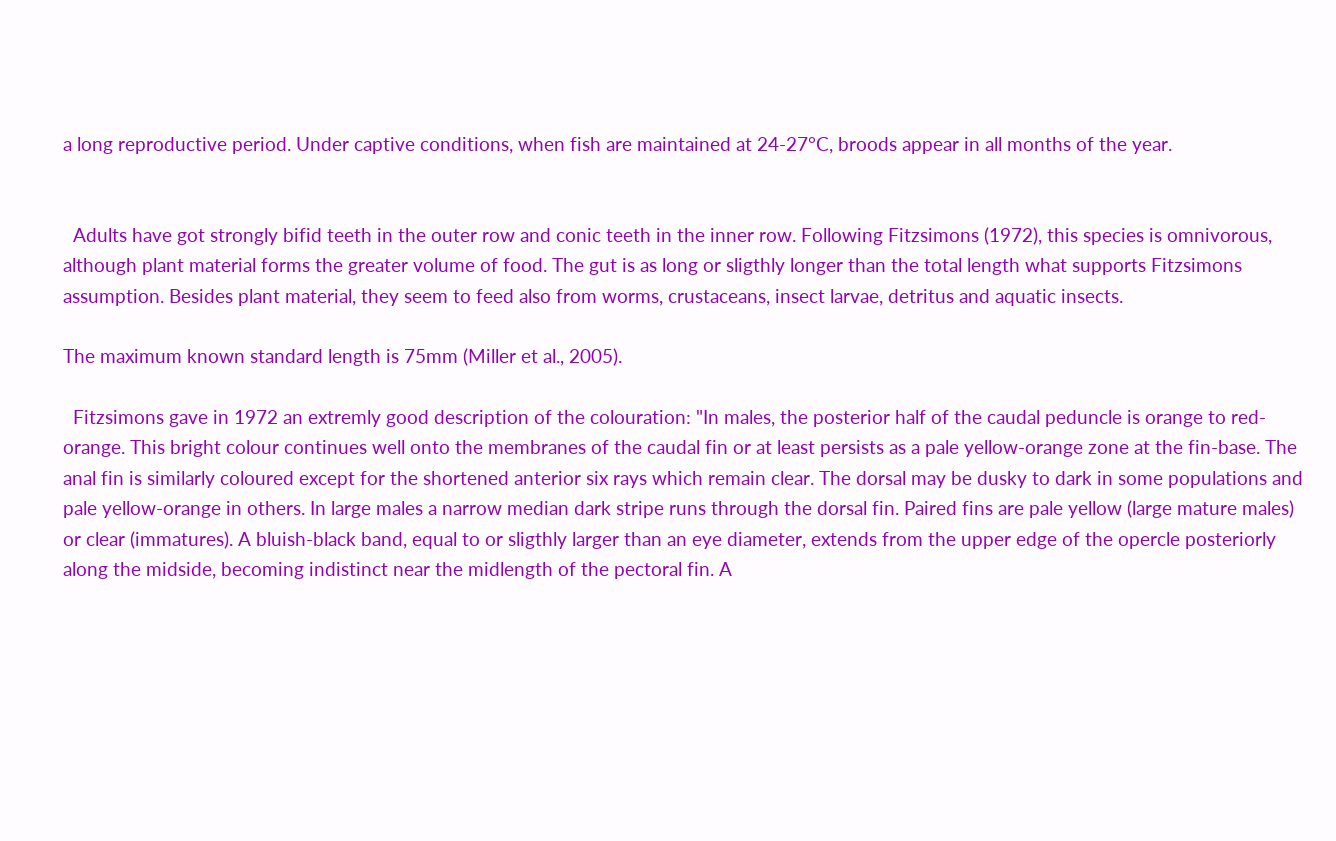a long reproductive period. Under captive conditions, when fish are maintained at 24-27°C, broods appear in all months of the year.


  Adults have got strongly bifid teeth in the outer row and conic teeth in the inner row. Following Fitzsimons (1972), this species is omnivorous, although plant material forms the greater volume of food. The gut is as long or sligthly longer than the total length what supports Fitzsimons assumption. Besides plant material, they seem to feed also from worms, crustaceans, insect larvae, detritus and aquatic insects.

The maximum known standard length is 75mm (Miller et al., 2005).

  Fitzsimons gave in 1972 an extremly good description of the colouration: "In males, the posterior half of the caudal peduncle is orange to red-orange. This bright colour continues well onto the membranes of the caudal fin or at least persists as a pale yellow-orange zone at the fin-base. The anal fin is similarly coloured except for the shortened anterior six rays which remain clear. The dorsal may be dusky to dark in some populations and pale yellow-orange in others. In large males a narrow median dark stripe runs through the dorsal fin. Paired fins are pale yellow (large mature males) or clear (immatures). A bluish-black band, equal to or sligthly larger than an eye diameter, extends from the upper edge of the opercle posteriorly along the midside, becoming indistinct near the midlength of the pectoral fin. A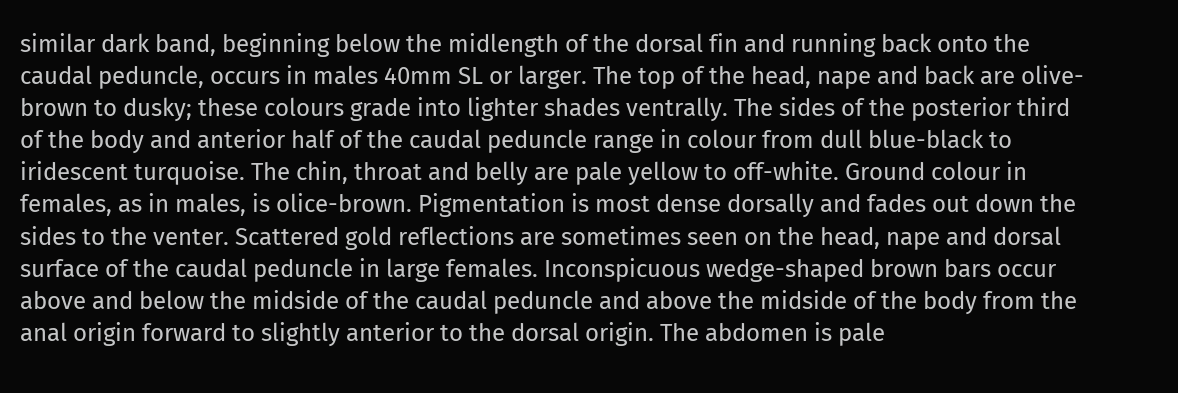similar dark band, beginning below the midlength of the dorsal fin and running back onto the caudal peduncle, occurs in males 40mm SL or larger. The top of the head, nape and back are olive-brown to dusky; these colours grade into lighter shades ventrally. The sides of the posterior third of the body and anterior half of the caudal peduncle range in colour from dull blue-black to iridescent turquoise. The chin, throat and belly are pale yellow to off-white. Ground colour in females, as in males, is olice-brown. Pigmentation is most dense dorsally and fades out down the sides to the venter. Scattered gold reflections are sometimes seen on the head, nape and dorsal surface of the caudal peduncle in large females. Inconspicuous wedge-shaped brown bars occur above and below the midside of the caudal peduncle and above the midside of the body from the anal origin forward to slightly anterior to the dorsal origin. The abdomen is pale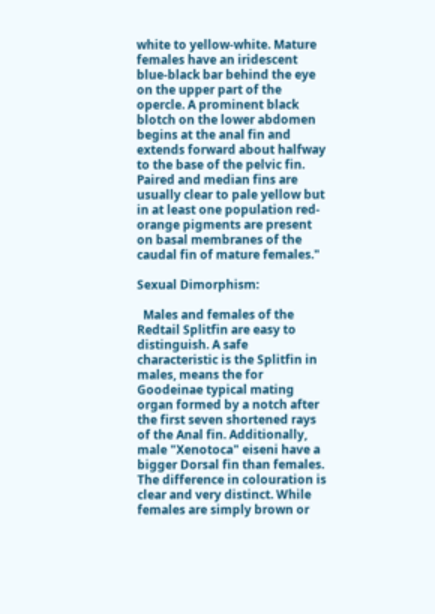white to yellow-white. Mature females have an iridescent blue-black bar behind the eye on the upper part of the opercle. A prominent black blotch on the lower abdomen begins at the anal fin and extends forward about halfway to the base of the pelvic fin. Paired and median fins are usually clear to pale yellow but in at least one population red-orange pigments are present on basal membranes of the caudal fin of mature females."

Sexual Dimorphism:

  Males and females of the Redtail Splitfin are easy to distinguish. A safe characteristic is the Splitfin in males, means the for Goodeinae typical mating organ formed by a notch after the first seven shortened rays of the Anal fin. Additionally, male "Xenotoca" eiseni have a bigger Dorsal fin than females. The difference in colouration is clear and very distinct. While females are simply brown or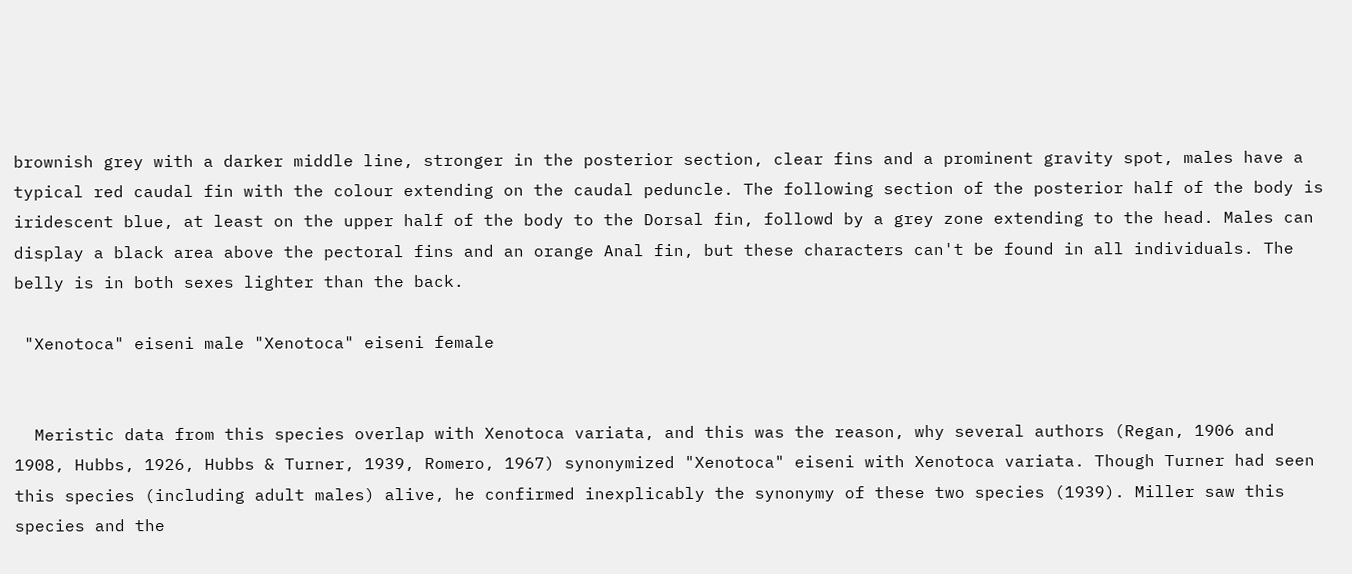brownish grey with a darker middle line, stronger in the posterior section, clear fins and a prominent gravity spot, males have a typical red caudal fin with the colour extending on the caudal peduncle. The following section of the posterior half of the body is iridescent blue, at least on the upper half of the body to the Dorsal fin, followd by a grey zone extending to the head. Males can display a black area above the pectoral fins and an orange Anal fin, but these characters can't be found in all individuals. The belly is in both sexes lighter than the back.

 "Xenotoca" eiseni male "Xenotoca" eiseni female


  Meristic data from this species overlap with Xenotoca variata, and this was the reason, why several authors (Regan, 1906 and 1908, Hubbs, 1926, Hubbs & Turner, 1939, Romero, 1967) synonymized "Xenotoca" eiseni with Xenotoca variata. Though Turner had seen this species (including adult males) alive, he confirmed inexplicably the synonymy of these two species (1939). Miller saw this species and the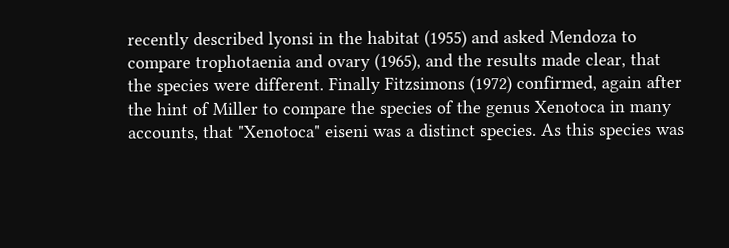recently described lyonsi in the habitat (1955) and asked Mendoza to compare trophotaenia and ovary (1965), and the results made clear, that the species were different. Finally Fitzsimons (1972) confirmed, again after the hint of Miller to compare the species of the genus Xenotoca in many accounts, that "Xenotoca" eiseni was a distinct species. As this species was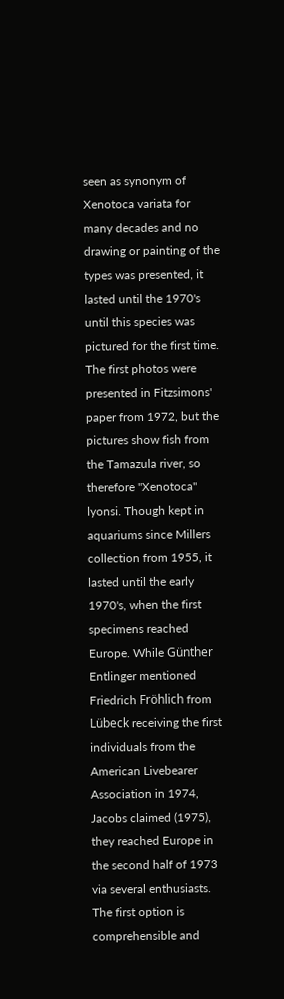seen as synonym of Xenotoca variata for many decades and no drawing or painting of the types was presented, it lasted until the 1970's until this species was pictured for the first time. The first photos were presented in Fitzsimons' paper from 1972, but the pictures show fish from the Tamazula river, so therefore "Xenotoca" lyonsi. Though kept in aquariums since Millers collection from 1955, it lasted until the early 1970's, when the first specimens reached Europe. While Günther Entlinger mentioned Friedrich Fröhlich from Lübeck receiving the first individuals from the American Livebearer Association in 1974, Jacobs claimed (1975), they reached Europe in the second half of 1973 via several enthusiasts. The first option is comprehensible and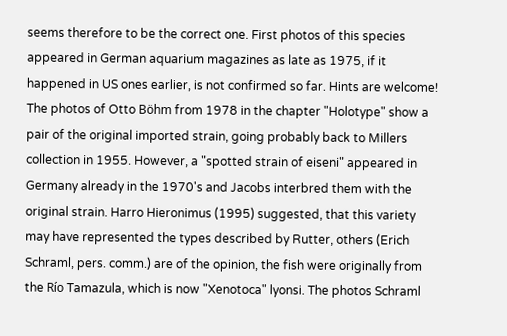seems therefore to be the correct one. First photos of this species appeared in German aquarium magazines as late as 1975, if it happened in US ones earlier, is not confirmed so far. Hints are welcome! The photos of Otto Böhm from 1978 in the chapter "Holotype" show a pair of the original imported strain, going probably back to Millers collection in 1955. However, a "spotted strain of eiseni" appeared in Germany already in the 1970's and Jacobs interbred them with the original strain. Harro Hieronimus (1995) suggested, that this variety may have represented the types described by Rutter, others (Erich Schraml, pers. comm.) are of the opinion, the fish were originally from the Río Tamazula, which is now "Xenotoca" lyonsi. The photos Schraml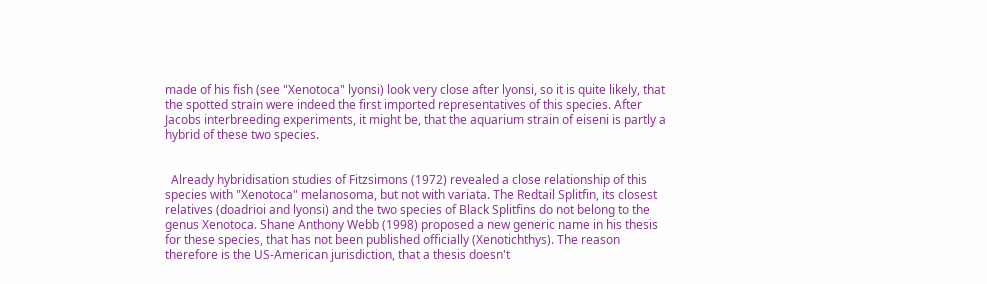made of his fish (see "Xenotoca" lyonsi) look very close after lyonsi, so it is quite likely, that the spotted strain were indeed the first imported representatives of this species. After Jacobs interbreeding experiments, it might be, that the aquarium strain of eiseni is partly a hybrid of these two species.


  Already hybridisation studies of Fitzsimons (1972) revealed a close relationship of this species with "Xenotoca" melanosoma, but not with variata. The Redtail Splitfin, its closest relatives (doadrioi and lyonsi) and the two species of Black Splitfins do not belong to the genus Xenotoca. Shane Anthony Webb (1998) proposed a new generic name in his thesis for these species, that has not been published officially (Xenotichthys). The reason therefore is the US-American jurisdiction, that a thesis doesn't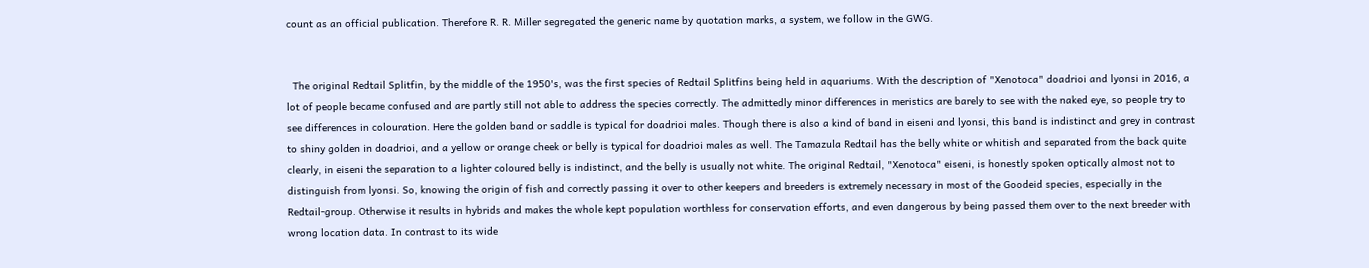count as an official publication. Therefore R. R. Miller segregated the generic name by quotation marks, a system, we follow in the GWG.


  The original Redtail Splitfin, by the middle of the 1950's, was the first species of Redtail Splitfins being held in aquariums. With the description of "Xenotoca" doadrioi and lyonsi in 2016, a lot of people became confused and are partly still not able to address the species correctly. The admittedly minor differences in meristics are barely to see with the naked eye, so people try to see differences in colouration. Here the golden band or saddle is typical for doadrioi males. Though there is also a kind of band in eiseni and lyonsi, this band is indistinct and grey in contrast to shiny golden in doadrioi, and a yellow or orange cheek or belly is typical for doadrioi males as well. The Tamazula Redtail has the belly white or whitish and separated from the back quite clearly, in eiseni the separation to a lighter coloured belly is indistinct, and the belly is usually not white. The original Redtail, "Xenotoca" eiseni, is honestly spoken optically almost not to distinguish from lyonsi. So, knowing the origin of fish and correctly passing it over to other keepers and breeders is extremely necessary in most of the Goodeid species, especially in the Redtail-group. Otherwise it results in hybrids and makes the whole kept population worthless for conservation efforts, and even dangerous by being passed them over to the next breeder with wrong location data. In contrast to its wide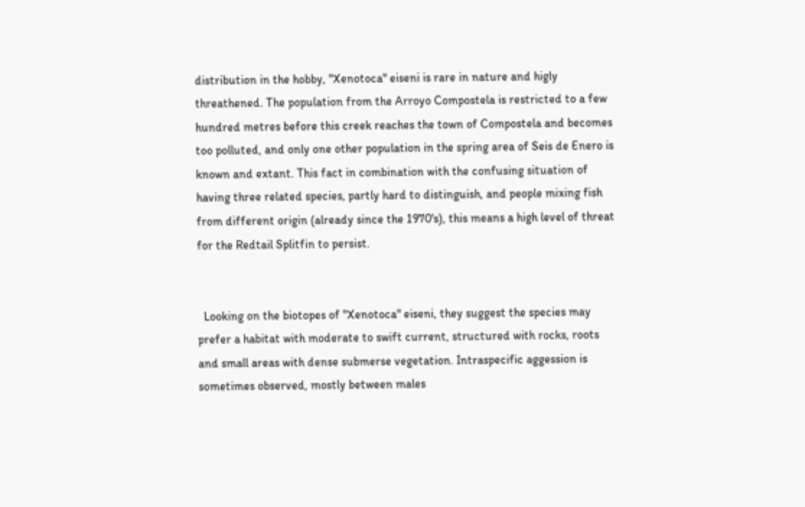distribution in the hobby, "Xenotoca" eiseni is rare in nature and higly threathened. The population from the Arroyo Compostela is restricted to a few hundred metres before this creek reaches the town of Compostela and becomes too polluted, and only one other population in the spring area of Seis de Enero is known and extant. This fact in combination with the confusing situation of having three related species, partly hard to distinguish, and people mixing fish from different origin (already since the 1970's), this means a high level of threat for the Redtail Splitfin to persist.


  Looking on the biotopes of "Xenotoca" eiseni, they suggest the species may prefer a habitat with moderate to swift current, structured with rocks, roots and small areas with dense submerse vegetation. Intraspecific aggession is sometimes observed, mostly between males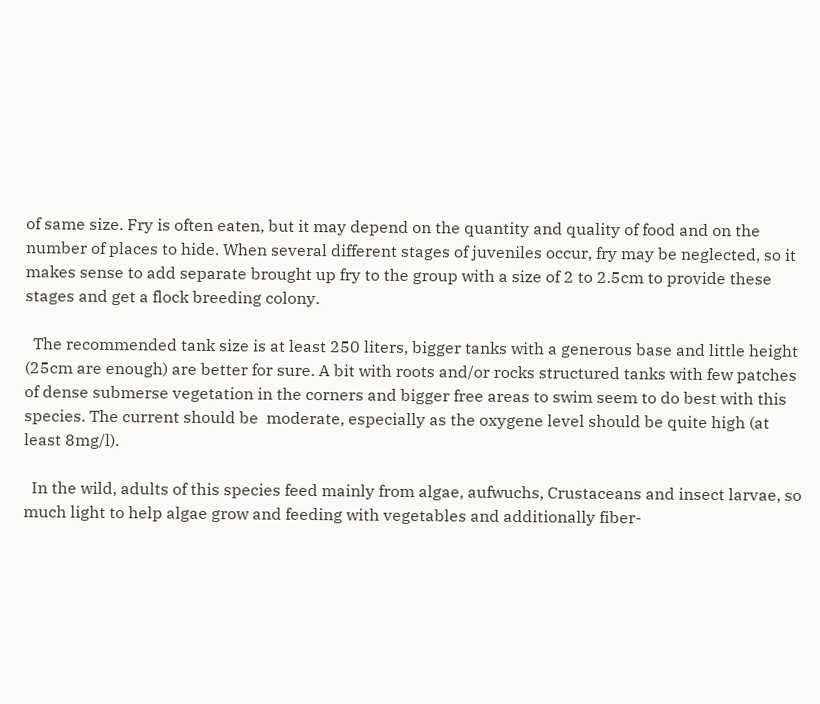of same size. Fry is often eaten, but it may depend on the quantity and quality of food and on the number of places to hide. When several different stages of juveniles occur, fry may be neglected, so it makes sense to add separate brought up fry to the group with a size of 2 to 2.5cm to provide these stages and get a flock breeding colony.

  The recommended tank size is at least 250 liters, bigger tanks with a generous base and little height (25cm are enough) are better for sure. A bit with roots and/or rocks structured tanks with few patches of dense submerse vegetation in the corners and bigger free areas to swim seem to do best with this species. The current should be  moderate, especially as the oxygene level should be quite high (at least 8mg/l).

  In the wild, adults of this species feed mainly from algae, aufwuchs, Crustaceans and insect larvae, so much light to help algae grow and feeding with vegetables and additionally fiber-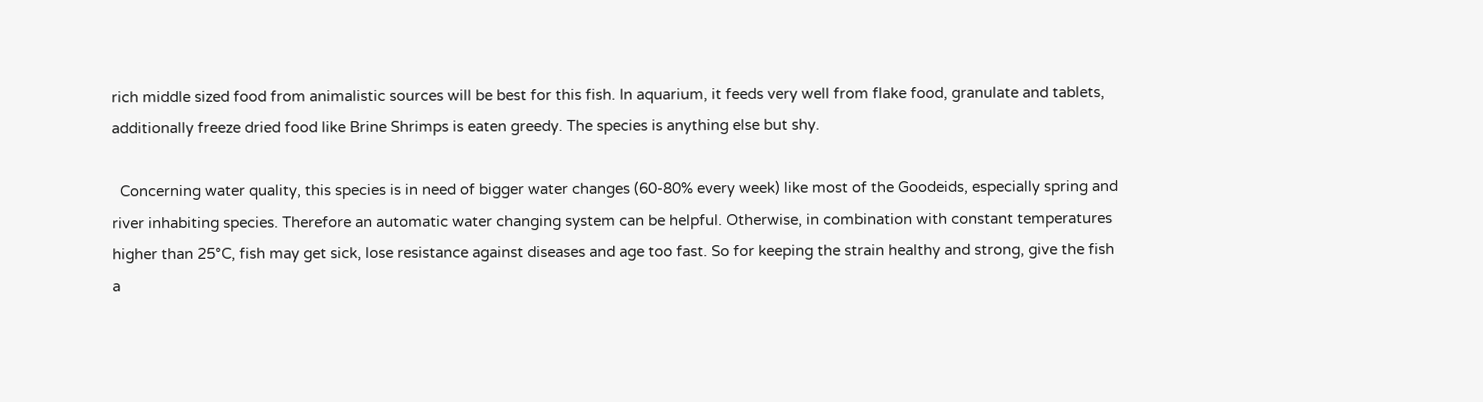rich middle sized food from animalistic sources will be best for this fish. In aquarium, it feeds very well from flake food, granulate and tablets, additionally freeze dried food like Brine Shrimps is eaten greedy. The species is anything else but shy.

  Concerning water quality, this species is in need of bigger water changes (60-80% every week) like most of the Goodeids, especially spring and river inhabiting species. Therefore an automatic water changing system can be helpful. Otherwise, in combination with constant temperatures higher than 25°C, fish may get sick, lose resistance against diseases and age too fast. So for keeping the strain healthy and strong, give the fish a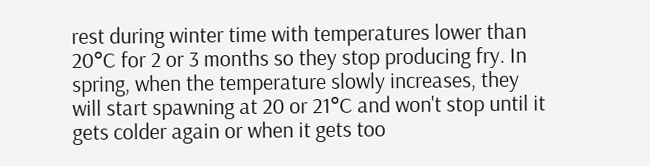rest during winter time with temperatures lower than 20°C for 2 or 3 months so they stop producing fry. In spring, when the temperature slowly increases, they will start spawning at 20 or 21°C and won't stop until it gets colder again or when it gets too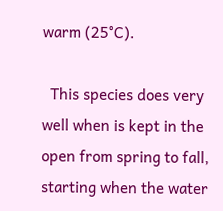warm (25°C).

  This species does very well when is kept in the open from spring to fall, starting when the water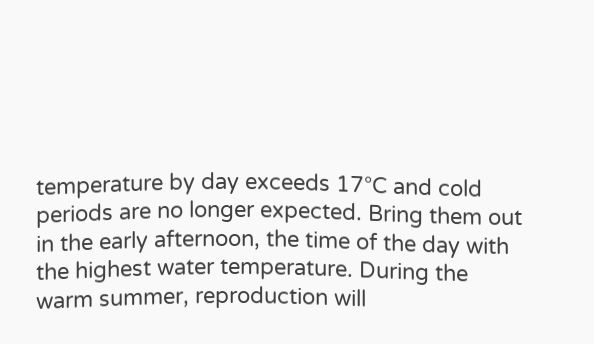temperature by day exceeds 17°C and cold periods are no longer expected. Bring them out in the early afternoon, the time of the day with the highest water temperature. During the warm summer, reproduction will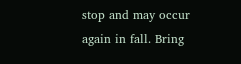stop and may occur again in fall. Bring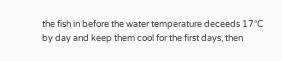the fish in before the water temperature deceeds 17°C by day and keep them cool for the first days, then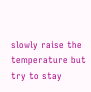slowly raise the temperature but try to stay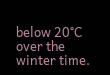below 20°C over the winter time.